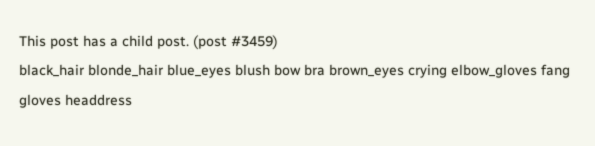This post has a child post. (post #3459)
black_hair blonde_hair blue_eyes blush bow bra brown_eyes crying elbow_gloves fang gloves headdress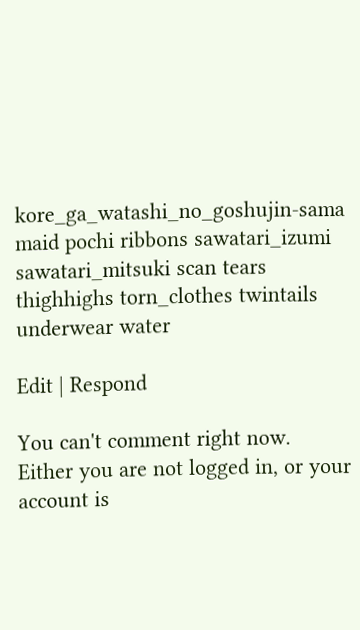kore_ga_watashi_no_goshujin-sama maid pochi ribbons sawatari_izumi sawatari_mitsuki scan tears thighhighs torn_clothes twintails underwear water

Edit | Respond

You can't comment right now.
Either you are not logged in, or your account is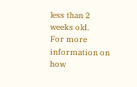less than 2 weeks old.
For more information on how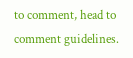to comment, head to comment guidelines.